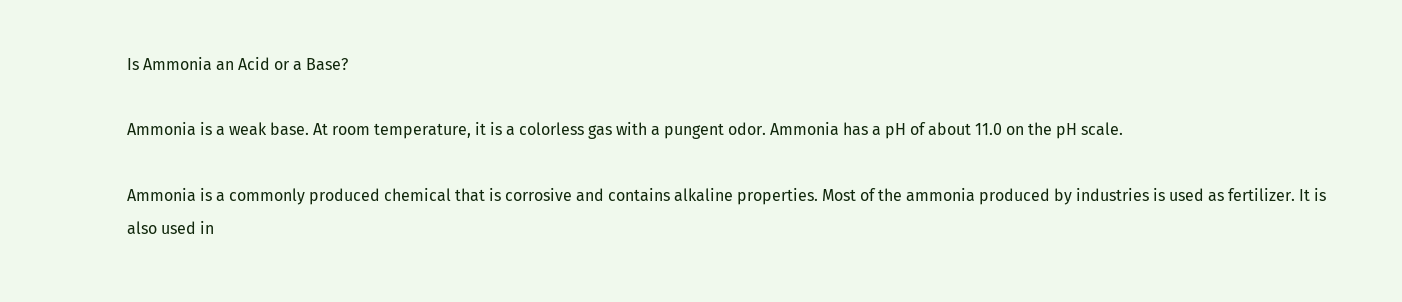Is Ammonia an Acid or a Base?

Ammonia is a weak base. At room temperature, it is a colorless gas with a pungent odor. Ammonia has a pH of about 11.0 on the pH scale.

Ammonia is a commonly produced chemical that is corrosive and contains alkaline properties. Most of the ammonia produced by industries is used as fertilizer. It is also used in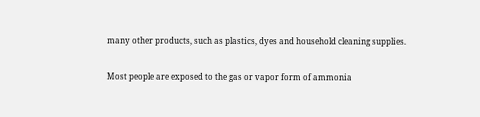many other products, such as plastics, dyes and household cleaning supplies.

Most people are exposed to the gas or vapor form of ammonia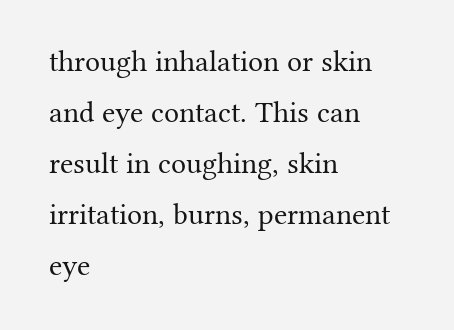through inhalation or skin and eye contact. This can result in coughing, skin irritation, burns, permanent eye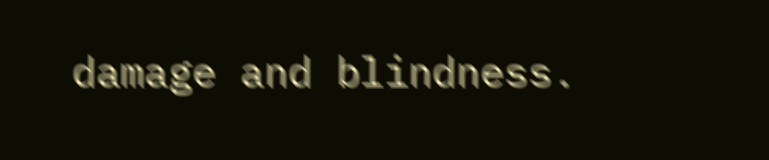damage and blindness.